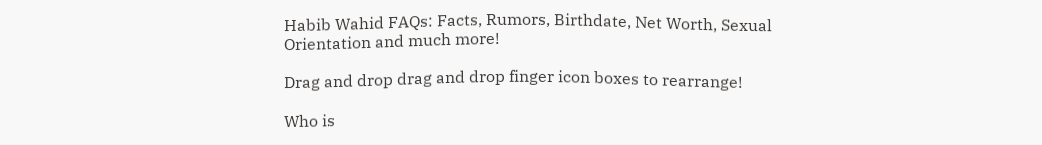Habib Wahid FAQs: Facts, Rumors, Birthdate, Net Worth, Sexual Orientation and much more!

Drag and drop drag and drop finger icon boxes to rearrange!

Who is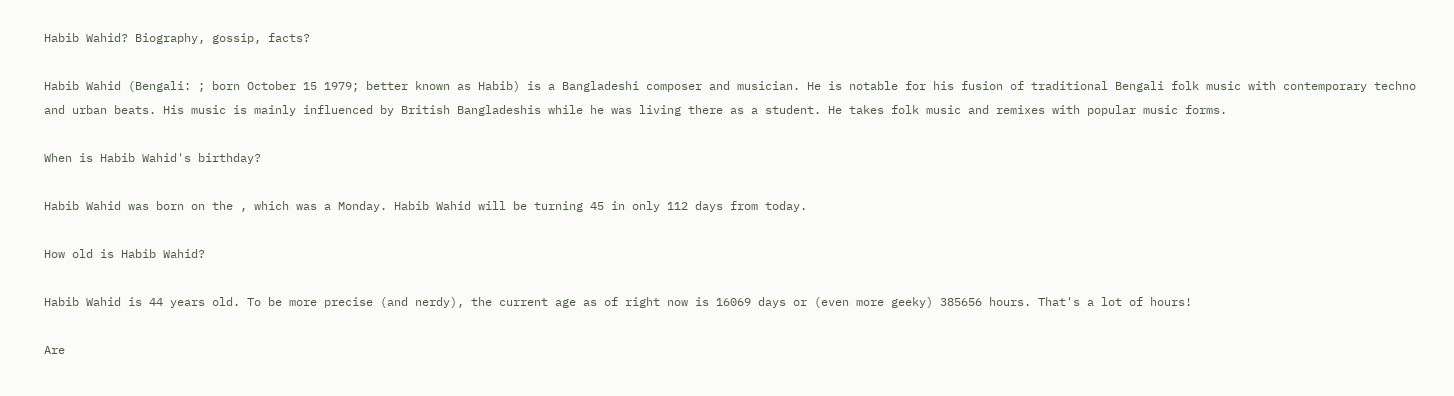Habib Wahid? Biography, gossip, facts?

Habib Wahid (Bengali: ; born October 15 1979; better known as Habib) is a Bangladeshi composer and musician. He is notable for his fusion of traditional Bengali folk music with contemporary techno and urban beats. His music is mainly influenced by British Bangladeshis while he was living there as a student. He takes folk music and remixes with popular music forms.

When is Habib Wahid's birthday?

Habib Wahid was born on the , which was a Monday. Habib Wahid will be turning 45 in only 112 days from today.

How old is Habib Wahid?

Habib Wahid is 44 years old. To be more precise (and nerdy), the current age as of right now is 16069 days or (even more geeky) 385656 hours. That's a lot of hours!

Are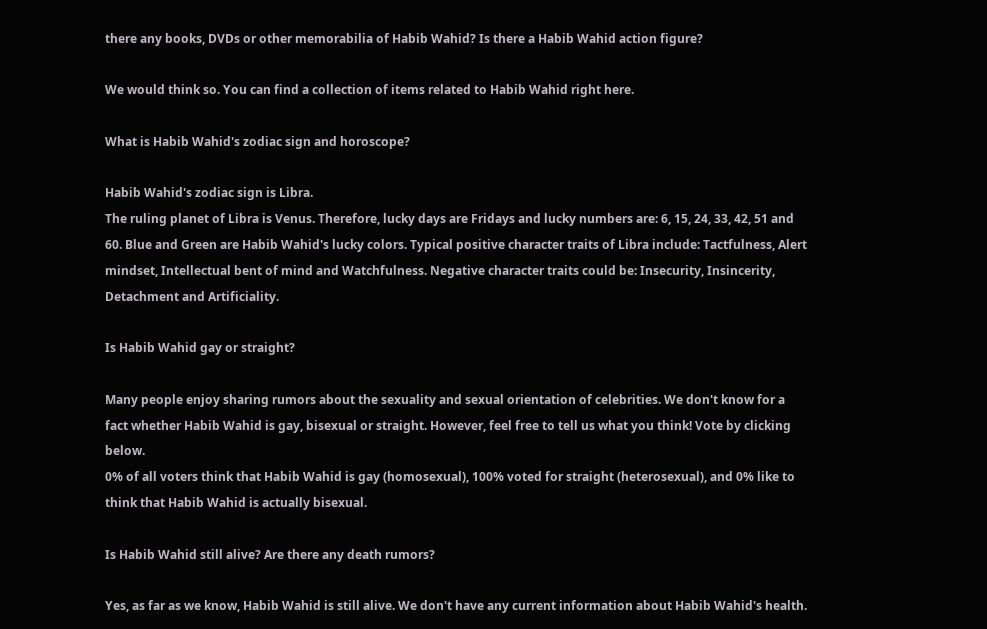there any books, DVDs or other memorabilia of Habib Wahid? Is there a Habib Wahid action figure?

We would think so. You can find a collection of items related to Habib Wahid right here.

What is Habib Wahid's zodiac sign and horoscope?

Habib Wahid's zodiac sign is Libra.
The ruling planet of Libra is Venus. Therefore, lucky days are Fridays and lucky numbers are: 6, 15, 24, 33, 42, 51 and 60. Blue and Green are Habib Wahid's lucky colors. Typical positive character traits of Libra include: Tactfulness, Alert mindset, Intellectual bent of mind and Watchfulness. Negative character traits could be: Insecurity, Insincerity, Detachment and Artificiality.

Is Habib Wahid gay or straight?

Many people enjoy sharing rumors about the sexuality and sexual orientation of celebrities. We don't know for a fact whether Habib Wahid is gay, bisexual or straight. However, feel free to tell us what you think! Vote by clicking below.
0% of all voters think that Habib Wahid is gay (homosexual), 100% voted for straight (heterosexual), and 0% like to think that Habib Wahid is actually bisexual.

Is Habib Wahid still alive? Are there any death rumors?

Yes, as far as we know, Habib Wahid is still alive. We don't have any current information about Habib Wahid's health.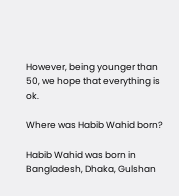However, being younger than 50, we hope that everything is ok.

Where was Habib Wahid born?

Habib Wahid was born in Bangladesh, Dhaka, Gulshan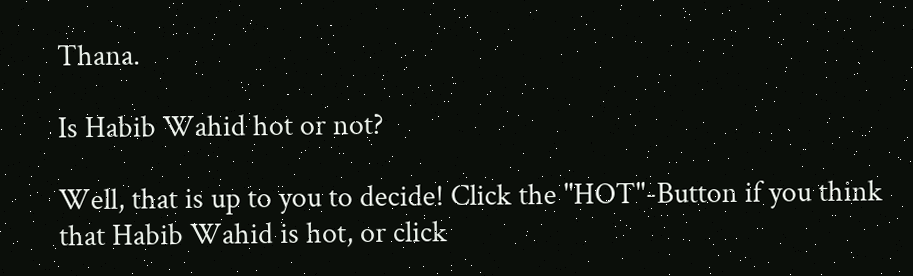Thana.

Is Habib Wahid hot or not?

Well, that is up to you to decide! Click the "HOT"-Button if you think that Habib Wahid is hot, or click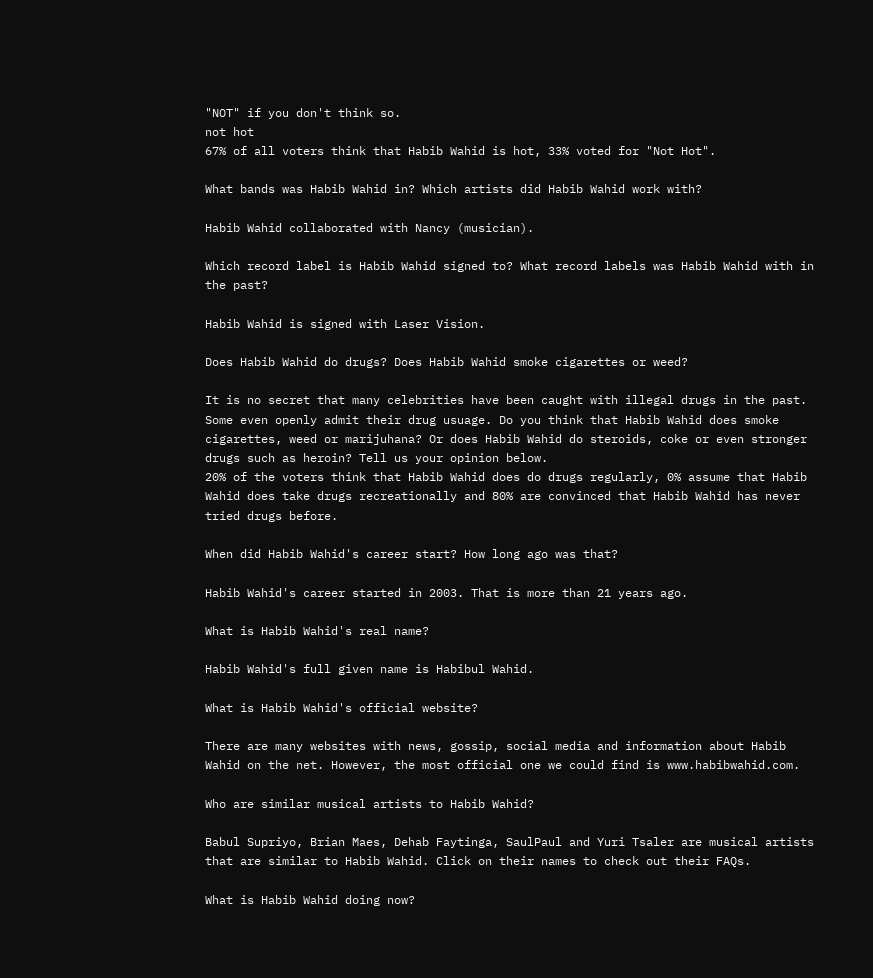"NOT" if you don't think so.
not hot
67% of all voters think that Habib Wahid is hot, 33% voted for "Not Hot".

What bands was Habib Wahid in? Which artists did Habib Wahid work with?

Habib Wahid collaborated with Nancy (musician).

Which record label is Habib Wahid signed to? What record labels was Habib Wahid with in the past?

Habib Wahid is signed with Laser Vision.

Does Habib Wahid do drugs? Does Habib Wahid smoke cigarettes or weed?

It is no secret that many celebrities have been caught with illegal drugs in the past. Some even openly admit their drug usuage. Do you think that Habib Wahid does smoke cigarettes, weed or marijuhana? Or does Habib Wahid do steroids, coke or even stronger drugs such as heroin? Tell us your opinion below.
20% of the voters think that Habib Wahid does do drugs regularly, 0% assume that Habib Wahid does take drugs recreationally and 80% are convinced that Habib Wahid has never tried drugs before.

When did Habib Wahid's career start? How long ago was that?

Habib Wahid's career started in 2003. That is more than 21 years ago.

What is Habib Wahid's real name?

Habib Wahid's full given name is Habibul Wahid.

What is Habib Wahid's official website?

There are many websites with news, gossip, social media and information about Habib Wahid on the net. However, the most official one we could find is www.habibwahid.com.

Who are similar musical artists to Habib Wahid?

Babul Supriyo, Brian Maes, Dehab Faytinga, SaulPaul and Yuri Tsaler are musical artists that are similar to Habib Wahid. Click on their names to check out their FAQs.

What is Habib Wahid doing now?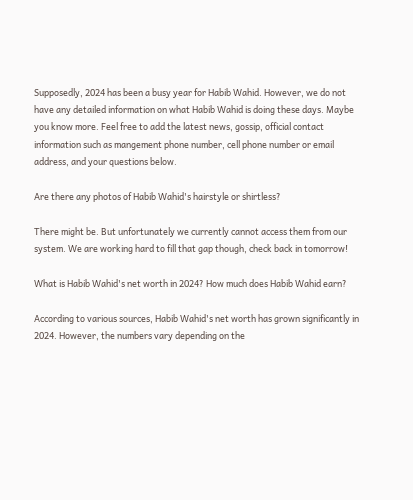Supposedly, 2024 has been a busy year for Habib Wahid. However, we do not have any detailed information on what Habib Wahid is doing these days. Maybe you know more. Feel free to add the latest news, gossip, official contact information such as mangement phone number, cell phone number or email address, and your questions below.

Are there any photos of Habib Wahid's hairstyle or shirtless?

There might be. But unfortunately we currently cannot access them from our system. We are working hard to fill that gap though, check back in tomorrow!

What is Habib Wahid's net worth in 2024? How much does Habib Wahid earn?

According to various sources, Habib Wahid's net worth has grown significantly in 2024. However, the numbers vary depending on the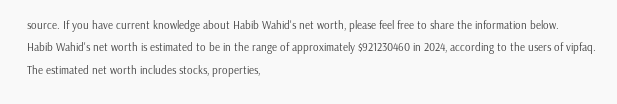source. If you have current knowledge about Habib Wahid's net worth, please feel free to share the information below.
Habib Wahid's net worth is estimated to be in the range of approximately $921230460 in 2024, according to the users of vipfaq. The estimated net worth includes stocks, properties,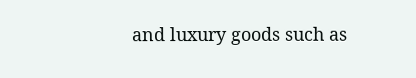and luxury goods such as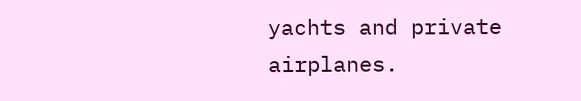yachts and private airplanes.